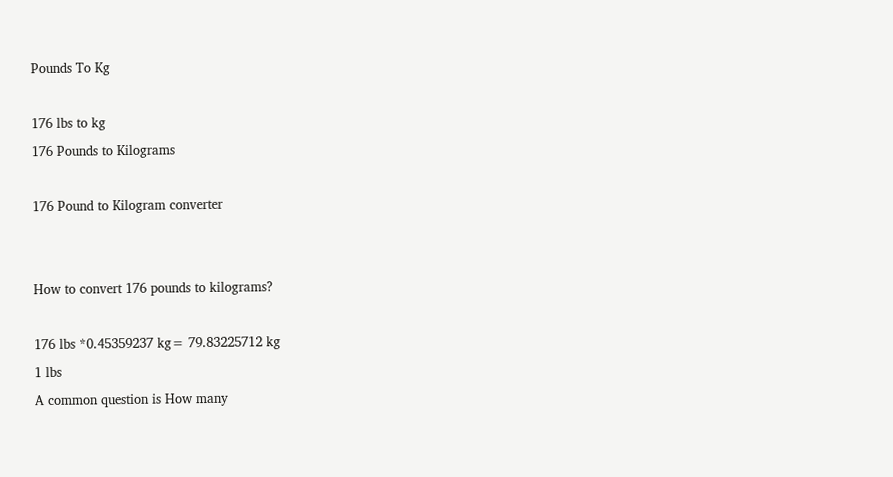Pounds To Kg

176 lbs to kg
176 Pounds to Kilograms

176 Pound to Kilogram converter


How to convert 176 pounds to kilograms?

176 lbs *0.45359237 kg= 79.83225712 kg
1 lbs
A common question is How many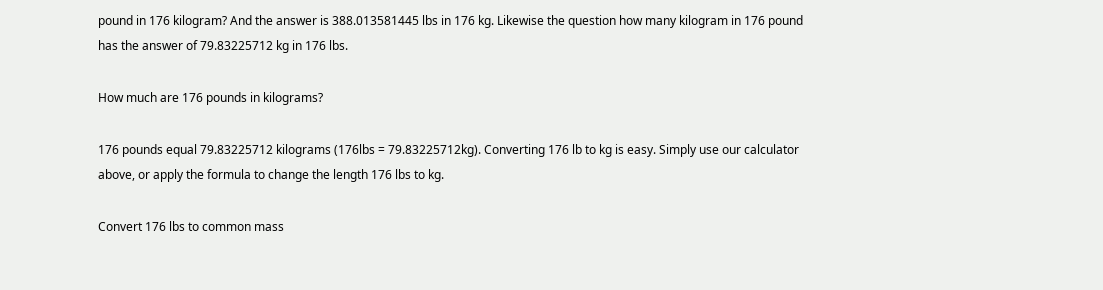pound in 176 kilogram? And the answer is 388.013581445 lbs in 176 kg. Likewise the question how many kilogram in 176 pound has the answer of 79.83225712 kg in 176 lbs.

How much are 176 pounds in kilograms?

176 pounds equal 79.83225712 kilograms (176lbs = 79.83225712kg). Converting 176 lb to kg is easy. Simply use our calculator above, or apply the formula to change the length 176 lbs to kg.

Convert 176 lbs to common mass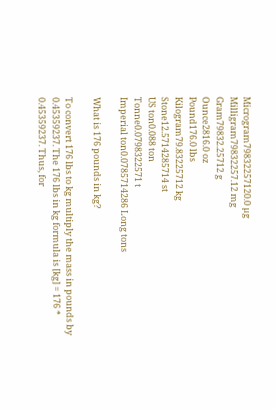Microgram79832257120.0 µg
Milligram79832257.12 mg
Gram79832.25712 g
Ounce2816.0 oz
Pound176.0 lbs
Kilogram79.83225712 kg
Stone12.5714285714 st
US ton0.088 ton
Tonne0.0798322571 t
Imperial ton0.0785714286 Long tons

What is 176 pounds in kg?

To convert 176 lbs to kg multiply the mass in pounds by 0.45359237. The 176 lbs in kg formula is [kg] = 176 * 0.45359237. Thus, for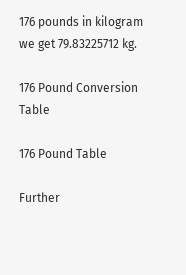176 pounds in kilogram we get 79.83225712 kg.

176 Pound Conversion Table

176 Pound Table

Further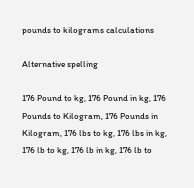pounds to kilograms calculations

Alternative spelling

176 Pound to kg, 176 Pound in kg, 176 Pounds to Kilogram, 176 Pounds in Kilogram, 176 lbs to kg, 176 lbs in kg, 176 lb to kg, 176 lb in kg, 176 lb to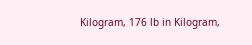Kilogram, 176 lb in Kilogram,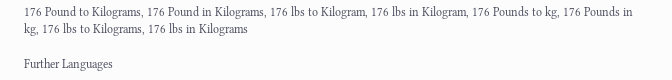176 Pound to Kilograms, 176 Pound in Kilograms, 176 lbs to Kilogram, 176 lbs in Kilogram, 176 Pounds to kg, 176 Pounds in kg, 176 lbs to Kilograms, 176 lbs in Kilograms

Further Languages